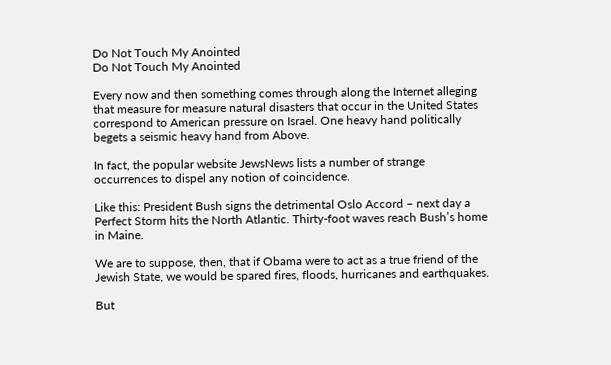Do Not Touch My Anointed
Do Not Touch My Anointed

Every now and then something comes through along the Internet alleging that measure for measure natural disasters that occur in the United States correspond to American pressure on Israel. One heavy hand politically begets a seismic heavy hand from Above.

In fact, the popular website JewsNews lists a number of strange occurrences to dispel any notion of coincidence.

Like this: President Bush signs the detrimental Oslo Accord – next day a Perfect Storm hits the North Atlantic. Thirty-foot waves reach Bush’s home in Maine.

We are to suppose, then, that if Obama were to act as a true friend of the Jewish State, we would be spared fires, floods, hurricanes and earthquakes.

But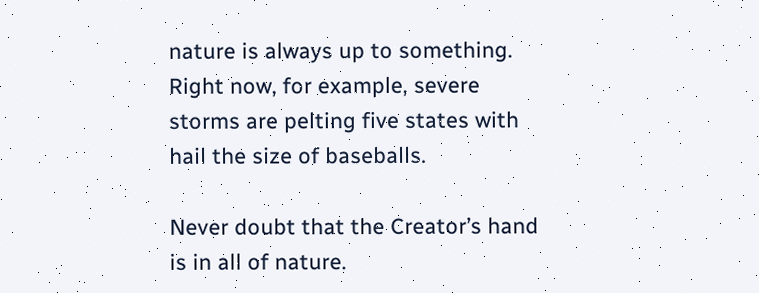nature is always up to something. Right now, for example, severe storms are pelting five states with hail the size of baseballs.

Never doubt that the Creator’s hand is in all of nature.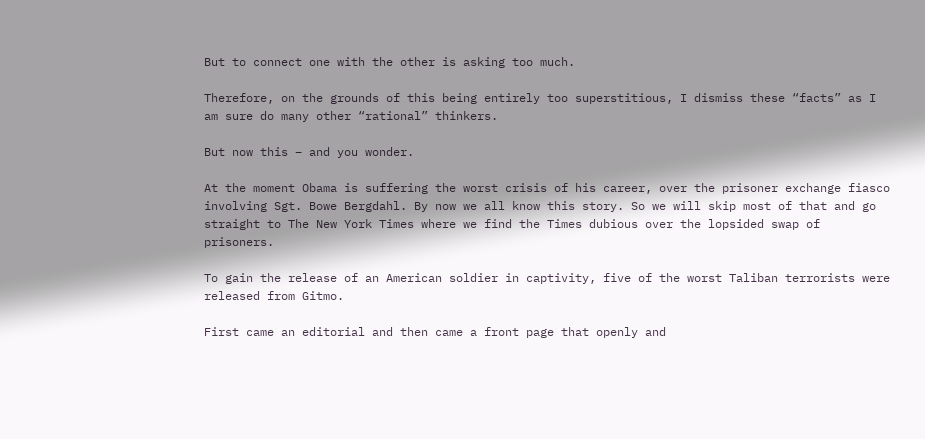But to connect one with the other is asking too much.

Therefore, on the grounds of this being entirely too superstitious, I dismiss these “facts” as I am sure do many other “rational” thinkers.

But now this – and you wonder.

At the moment Obama is suffering the worst crisis of his career, over the prisoner exchange fiasco involving Sgt. Bowe Bergdahl. By now we all know this story. So we will skip most of that and go straight to The New York Times where we find the Times dubious over the lopsided swap of prisoners.

To gain the release of an American soldier in captivity, five of the worst Taliban terrorists were released from Gitmo.

First came an editorial and then came a front page that openly and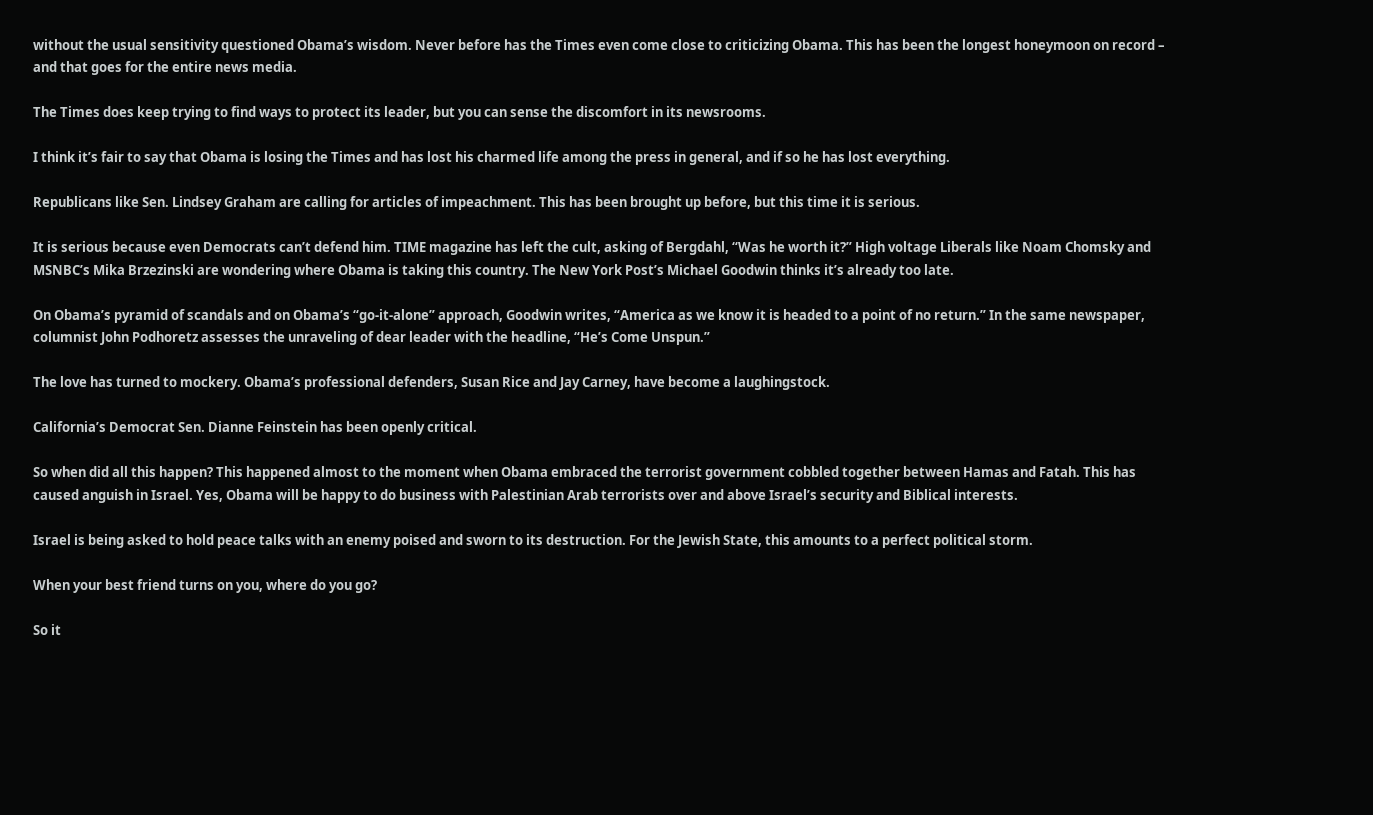without the usual sensitivity questioned Obama’s wisdom. Never before has the Times even come close to criticizing Obama. This has been the longest honeymoon on record – and that goes for the entire news media.

The Times does keep trying to find ways to protect its leader, but you can sense the discomfort in its newsrooms.

I think it’s fair to say that Obama is losing the Times and has lost his charmed life among the press in general, and if so he has lost everything.

Republicans like Sen. Lindsey Graham are calling for articles of impeachment. This has been brought up before, but this time it is serious.

It is serious because even Democrats can’t defend him. TIME magazine has left the cult, asking of Bergdahl, “Was he worth it?” High voltage Liberals like Noam Chomsky and MSNBC’s Mika Brzezinski are wondering where Obama is taking this country. The New York Post’s Michael Goodwin thinks it’s already too late.

On Obama’s pyramid of scandals and on Obama’s “go-it-alone” approach, Goodwin writes, “America as we know it is headed to a point of no return.” In the same newspaper, columnist John Podhoretz assesses the unraveling of dear leader with the headline, “He’s Come Unspun.”

The love has turned to mockery. Obama’s professional defenders, Susan Rice and Jay Carney, have become a laughingstock.

California’s Democrat Sen. Dianne Feinstein has been openly critical.

So when did all this happen? This happened almost to the moment when Obama embraced the terrorist government cobbled together between Hamas and Fatah. This has caused anguish in Israel. Yes, Obama will be happy to do business with Palestinian Arab terrorists over and above Israel’s security and Biblical interests.

Israel is being asked to hold peace talks with an enemy poised and sworn to its destruction. For the Jewish State, this amounts to a perfect political storm.

When your best friend turns on you, where do you go?

So it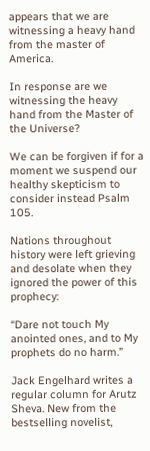appears that we are witnessing a heavy hand from the master of America.

In response are we witnessing the heavy hand from the Master of the Universe?

We can be forgiven if for a moment we suspend our healthy skepticism to consider instead Psalm 105.

Nations throughout history were left grieving and desolate when they ignored the power of this prophecy:

“Dare not touch My anointed ones, and to My prophets do no harm.”

Jack Engelhard writes a regular column for Arutz Sheva. New from the bestselling novelist,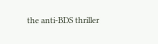the anti-BDS thriller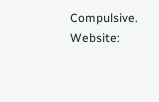Compulsive. Website: